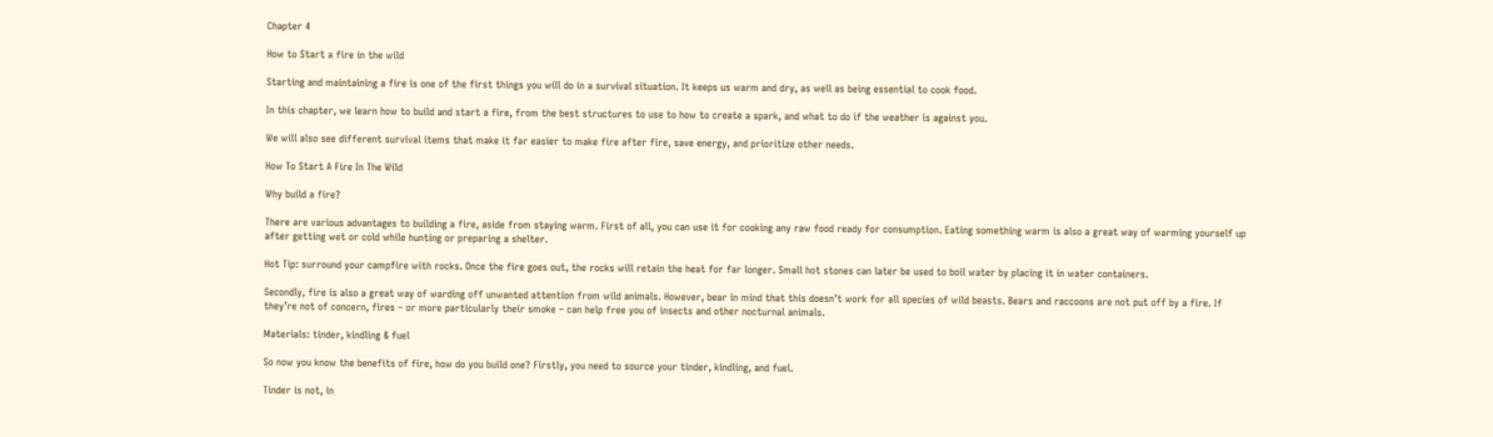Chapter 4

How to Start a fire in the wild

Starting and maintaining a fire is one of the first things you will do in a survival situation. It keeps us warm and dry, as well as being essential to cook food.

In this chapter, we learn how to build and start a fire, from the best structures to use to how to create a spark, and what to do if the weather is against you.

We will also see different survival items that make it far easier to make fire after fire, save energy, and prioritize other needs.

How To Start A Fire In The Wild

Why build a fire?

There are various advantages to building a fire, aside from staying warm. First of all, you can use it for cooking any raw food ready for consumption. Eating something warm is also a great way of warming yourself up after getting wet or cold while hunting or preparing a shelter.

Hot Tip: surround your campfire with rocks. Once the fire goes out, the rocks will retain the heat for far longer. Small hot stones can later be used to boil water by placing it in water containers.

Secondly, fire is also a great way of warding off unwanted attention from wild animals. However, bear in mind that this doesn’t work for all species of wild beasts. Bears and raccoons are not put off by a fire. If they’re not of concern, fires – or more particularly their smoke – can help free you of insects and other nocturnal animals.

Materials: tinder, kindling & fuel

So now you know the benefits of fire, how do you build one? Firstly, you need to source your tinder, kindling, and fuel.

Tinder is not, in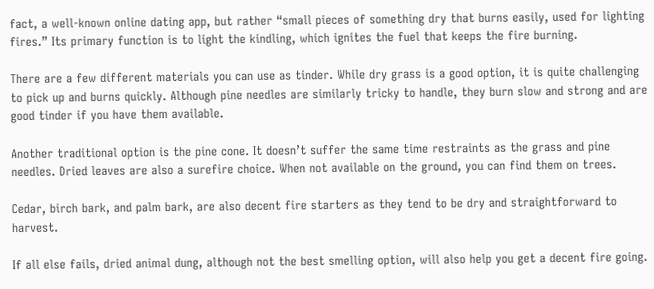fact, a well-known online dating app, but rather “small pieces of something dry that burns easily, used for lighting fires.” Its primary function is to light the kindling, which ignites the fuel that keeps the fire burning.

There are a few different materials you can use as tinder. While dry grass is a good option, it is quite challenging to pick up and burns quickly. Although pine needles are similarly tricky to handle, they burn slow and strong and are good tinder if you have them available.

Another traditional option is the pine cone. It doesn’t suffer the same time restraints as the grass and pine needles. Dried leaves are also a surefire choice. When not available on the ground, you can find them on trees.

Cedar, birch bark, and palm bark, are also decent fire starters as they tend to be dry and straightforward to harvest.

If all else fails, dried animal dung, although not the best smelling option, will also help you get a decent fire going.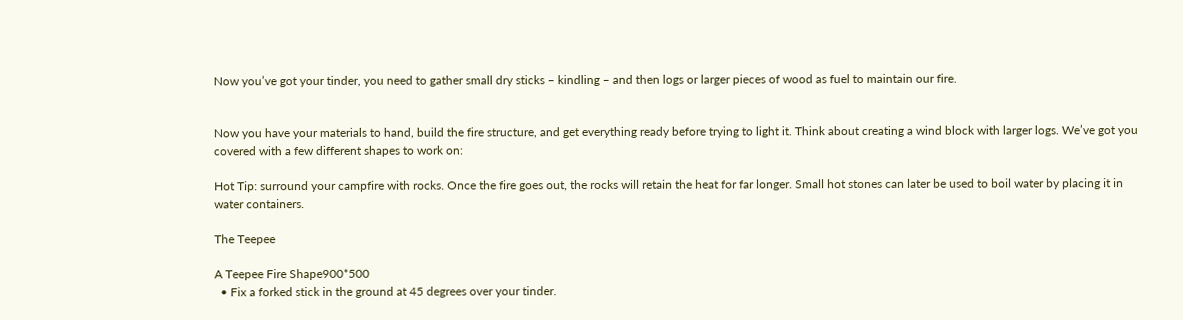Now you’ve got your tinder, you need to gather small dry sticks – kindling – and then logs or larger pieces of wood as fuel to maintain our fire.


Now you have your materials to hand, build the fire structure, and get everything ready before trying to light it. Think about creating a wind block with larger logs. We’ve got you covered with a few different shapes to work on:

Hot Tip: surround your campfire with rocks. Once the fire goes out, the rocks will retain the heat for far longer. Small hot stones can later be used to boil water by placing it in water containers.

The Teepee

A Teepee Fire Shape900*500
  • Fix a forked stick in the ground at 45 degrees over your tinder.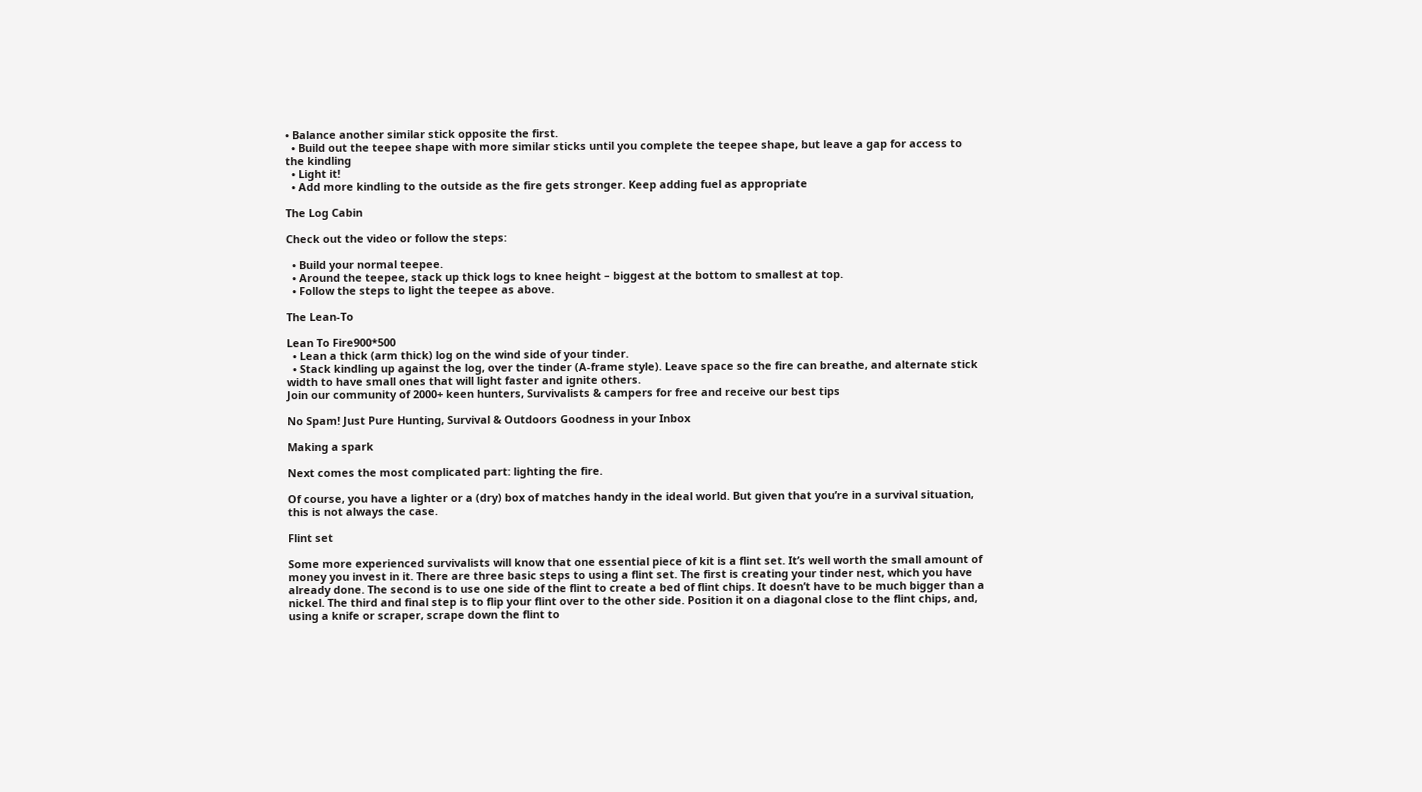• Balance another similar stick opposite the first.
  • Build out the teepee shape with more similar sticks until you complete the teepee shape, but leave a gap for access to the kindling
  • Light it!
  • Add more kindling to the outside as the fire gets stronger. Keep adding fuel as appropriate

The Log Cabin

Check out the video or follow the steps:

  • Build your normal teepee.
  • Around the teepee, stack up thick logs to knee height – biggest at the bottom to smallest at top.
  • Follow the steps to light the teepee as above.

The Lean-To

Lean To Fire900*500
  • Lean a thick (arm thick) log on the wind side of your tinder.
  • Stack kindling up against the log, over the tinder (A-frame style). Leave space so the fire can breathe, and alternate stick width to have small ones that will light faster and ignite others.
Join our community of 2000+ keen hunters, Survivalists & campers for free and receive our best tips

No Spam! Just Pure Hunting, Survival & Outdoors Goodness in your Inbox

Making a spark

Next comes the most complicated part: lighting the fire.

Of course, you have a lighter or a (dry) box of matches handy in the ideal world. But given that you’re in a survival situation, this is not always the case.

Flint set

Some more experienced survivalists will know that one essential piece of kit is a flint set. It’s well worth the small amount of money you invest in it. There are three basic steps to using a flint set. The first is creating your tinder nest, which you have already done. The second is to use one side of the flint to create a bed of flint chips. It doesn’t have to be much bigger than a nickel. The third and final step is to flip your flint over to the other side. Position it on a diagonal close to the flint chips, and, using a knife or scraper, scrape down the flint to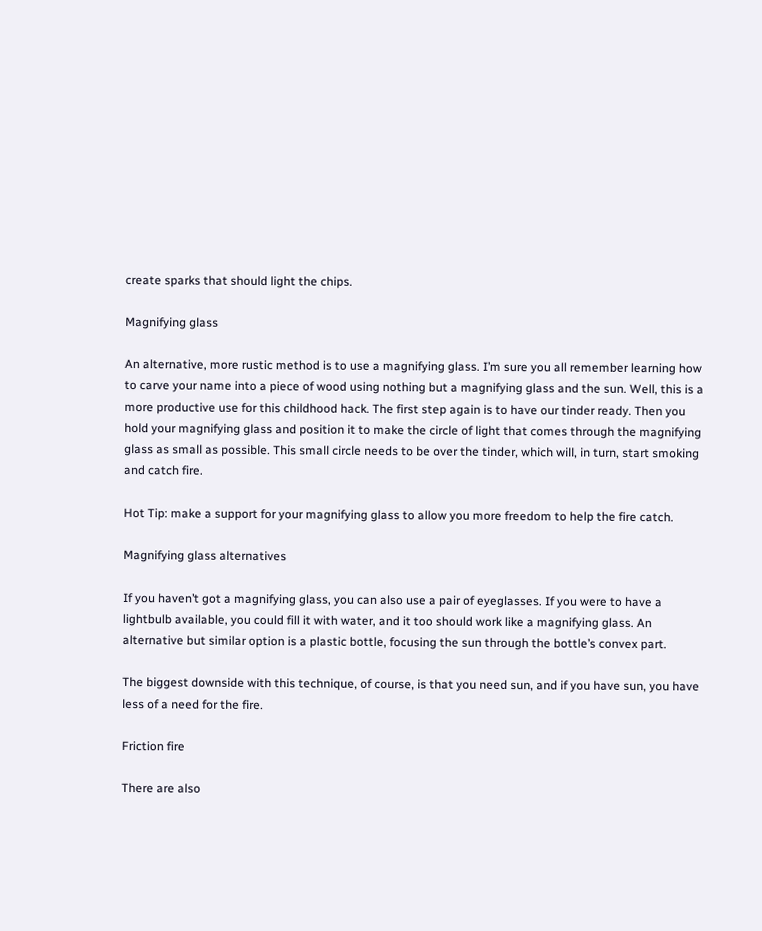create sparks that should light the chips.

Magnifying glass

An alternative, more rustic method is to use a magnifying glass. I’m sure you all remember learning how to carve your name into a piece of wood using nothing but a magnifying glass and the sun. Well, this is a more productive use for this childhood hack. The first step again is to have our tinder ready. Then you hold your magnifying glass and position it to make the circle of light that comes through the magnifying glass as small as possible. This small circle needs to be over the tinder, which will, in turn, start smoking and catch fire.

Hot Tip: make a support for your magnifying glass to allow you more freedom to help the fire catch.

Magnifying glass alternatives

If you haven’t got a magnifying glass, you can also use a pair of eyeglasses. If you were to have a lightbulb available, you could fill it with water, and it too should work like a magnifying glass. An alternative but similar option is a plastic bottle, focusing the sun through the bottle’s convex part.

The biggest downside with this technique, of course, is that you need sun, and if you have sun, you have less of a need for the fire.

Friction fire

There are also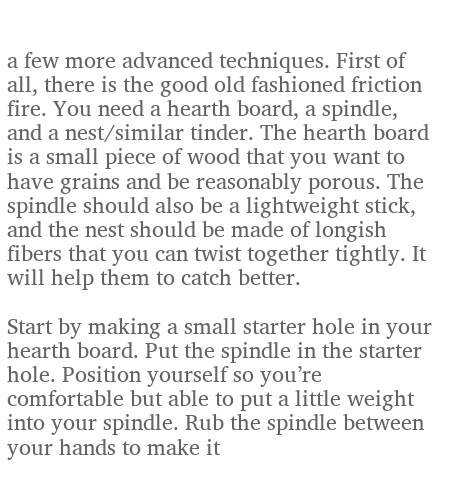a few more advanced techniques. First of all, there is the good old fashioned friction fire. You need a hearth board, a spindle, and a nest/similar tinder. The hearth board is a small piece of wood that you want to have grains and be reasonably porous. The spindle should also be a lightweight stick, and the nest should be made of longish fibers that you can twist together tightly. It will help them to catch better.

Start by making a small starter hole in your hearth board. Put the spindle in the starter hole. Position yourself so you’re comfortable but able to put a little weight into your spindle. Rub the spindle between your hands to make it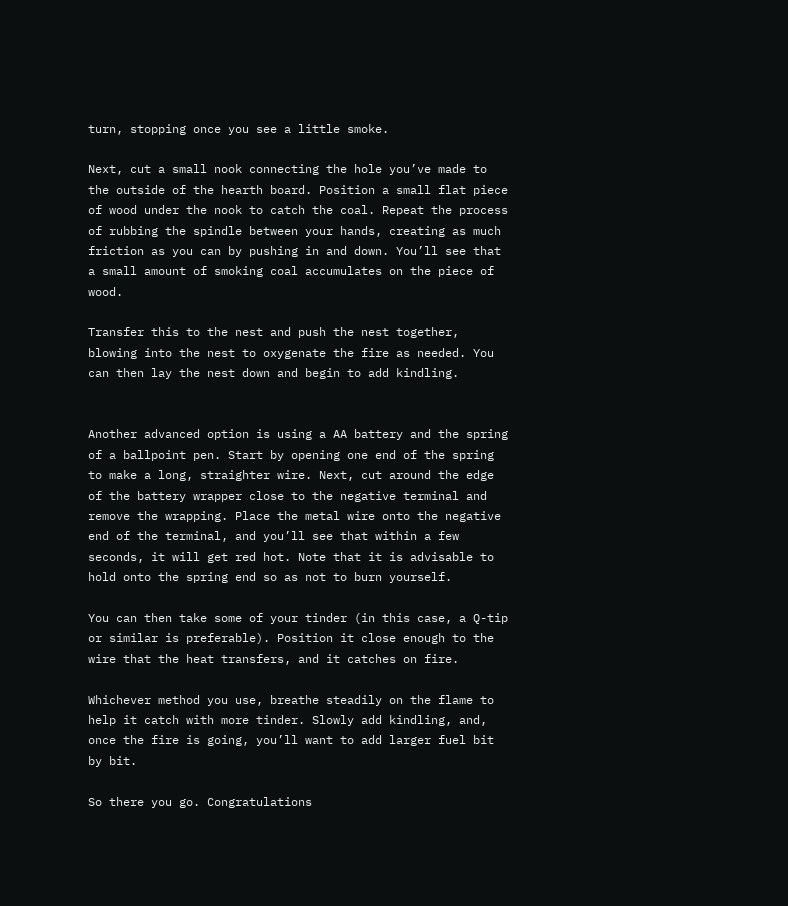turn, stopping once you see a little smoke.

Next, cut a small nook connecting the hole you’ve made to the outside of the hearth board. Position a small flat piece of wood under the nook to catch the coal. Repeat the process of rubbing the spindle between your hands, creating as much friction as you can by pushing in and down. You’ll see that a small amount of smoking coal accumulates on the piece of wood.

Transfer this to the nest and push the nest together, blowing into the nest to oxygenate the fire as needed. You can then lay the nest down and begin to add kindling.


Another advanced option is using a AA battery and the spring of a ballpoint pen. Start by opening one end of the spring to make a long, straighter wire. Next, cut around the edge of the battery wrapper close to the negative terminal and remove the wrapping. Place the metal wire onto the negative end of the terminal, and you’ll see that within a few seconds, it will get red hot. Note that it is advisable to hold onto the spring end so as not to burn yourself.

You can then take some of your tinder (in this case, a Q-tip or similar is preferable). Position it close enough to the wire that the heat transfers, and it catches on fire.

Whichever method you use, breathe steadily on the flame to help it catch with more tinder. Slowly add kindling, and, once the fire is going, you’ll want to add larger fuel bit by bit.

So there you go. Congratulations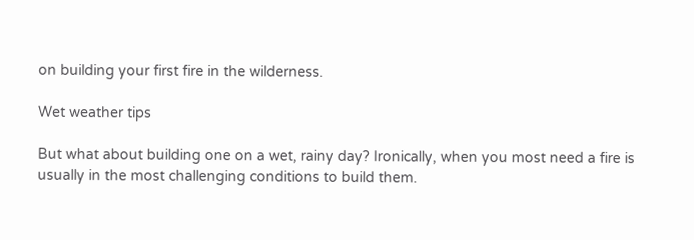on building your first fire in the wilderness.

Wet weather tips

But what about building one on a wet, rainy day? Ironically, when you most need a fire is usually in the most challenging conditions to build them.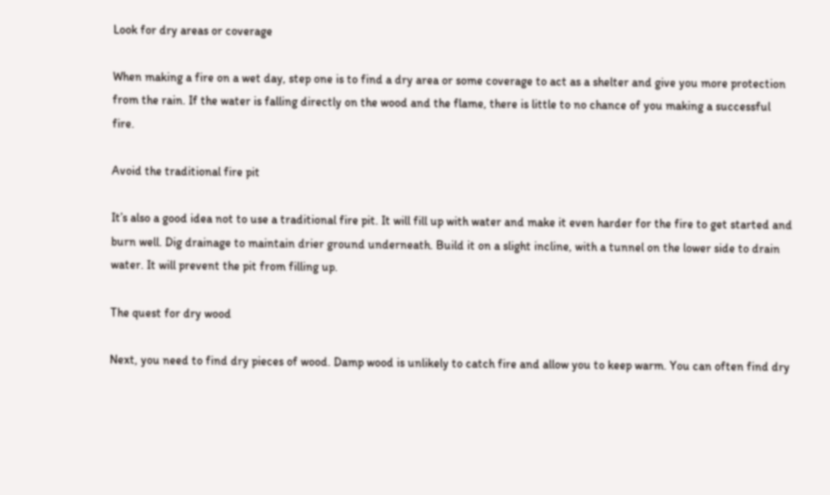Look for dry areas or coverage

When making a fire on a wet day, step one is to find a dry area or some coverage to act as a shelter and give you more protection from the rain. If the water is falling directly on the wood and the flame, there is little to no chance of you making a successful fire.

Avoid the traditional fire pit

It’s also a good idea not to use a traditional fire pit. It will fill up with water and make it even harder for the fire to get started and burn well. Dig drainage to maintain drier ground underneath. Build it on a slight incline, with a tunnel on the lower side to drain water. It will prevent the pit from filling up.

The quest for dry wood

Next, you need to find dry pieces of wood. Damp wood is unlikely to catch fire and allow you to keep warm. You can often find dry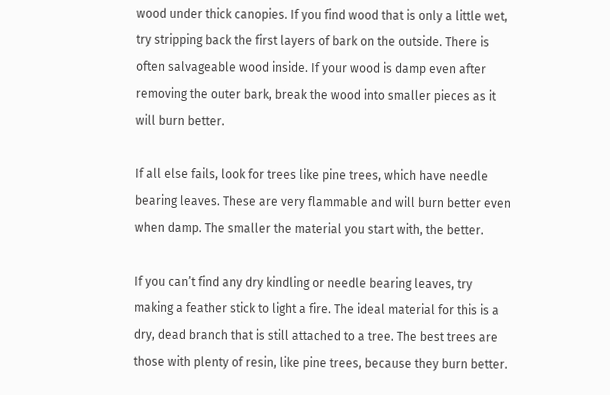wood under thick canopies. If you find wood that is only a little wet, try stripping back the first layers of bark on the outside. There is often salvageable wood inside. If your wood is damp even after removing the outer bark, break the wood into smaller pieces as it will burn better.

If all else fails, look for trees like pine trees, which have needle bearing leaves. These are very flammable and will burn better even when damp. The smaller the material you start with, the better.

If you can’t find any dry kindling or needle bearing leaves, try making a feather stick to light a fire. The ideal material for this is a dry, dead branch that is still attached to a tree. The best trees are those with plenty of resin, like pine trees, because they burn better.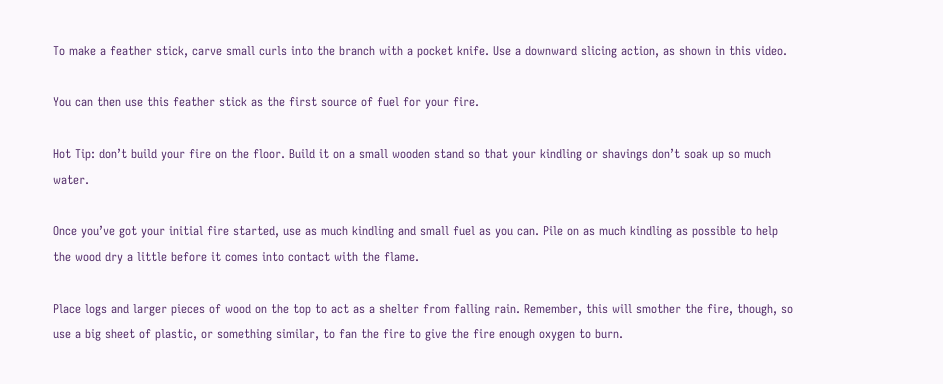To make a feather stick, carve small curls into the branch with a pocket knife. Use a downward slicing action, as shown in this video.

You can then use this feather stick as the first source of fuel for your fire.

Hot Tip: don’t build your fire on the floor. Build it on a small wooden stand so that your kindling or shavings don’t soak up so much water.

Once you’ve got your initial fire started, use as much kindling and small fuel as you can. Pile on as much kindling as possible to help the wood dry a little before it comes into contact with the flame.

Place logs and larger pieces of wood on the top to act as a shelter from falling rain. Remember, this will smother the fire, though, so use a big sheet of plastic, or something similar, to fan the fire to give the fire enough oxygen to burn.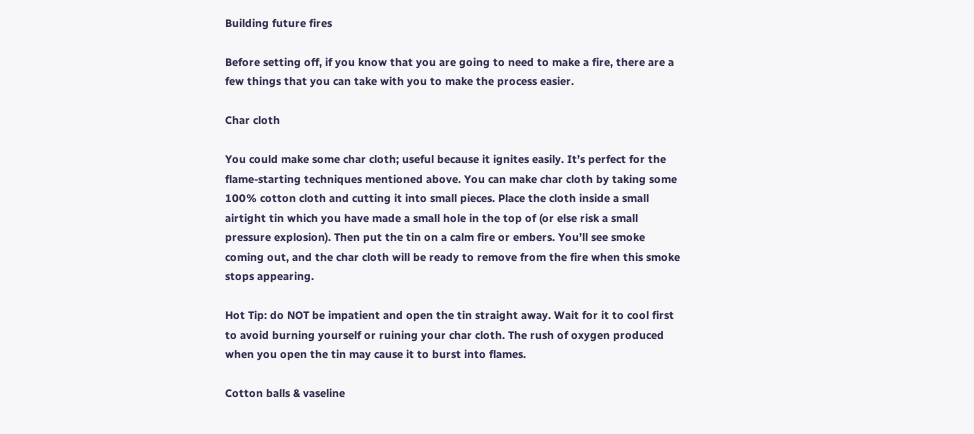Building future fires

Before setting off, if you know that you are going to need to make a fire, there are a few things that you can take with you to make the process easier.

Char cloth

You could make some char cloth; useful because it ignites easily. It’s perfect for the flame-starting techniques mentioned above. You can make char cloth by taking some 100% cotton cloth and cutting it into small pieces. Place the cloth inside a small airtight tin which you have made a small hole in the top of (or else risk a small pressure explosion). Then put the tin on a calm fire or embers. You’ll see smoke coming out, and the char cloth will be ready to remove from the fire when this smoke stops appearing.

Hot Tip: do NOT be impatient and open the tin straight away. Wait for it to cool first to avoid burning yourself or ruining your char cloth. The rush of oxygen produced when you open the tin may cause it to burst into flames.

Cotton balls & vaseline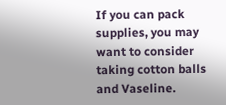If you can pack supplies, you may want to consider taking cotton balls and Vaseline.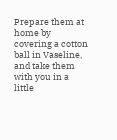Prepare them at home by covering a cotton ball in Vaseline, and take them with you in a little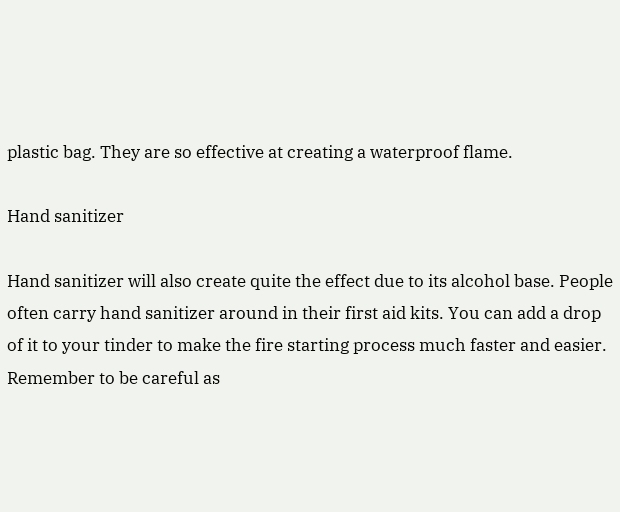plastic bag. They are so effective at creating a waterproof flame.

Hand sanitizer

Hand sanitizer will also create quite the effect due to its alcohol base. People often carry hand sanitizer around in their first aid kits. You can add a drop of it to your tinder to make the fire starting process much faster and easier. Remember to be careful as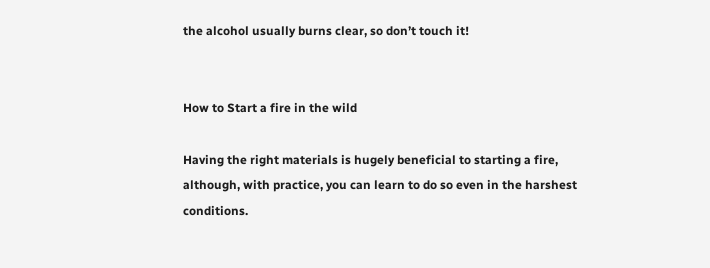the alcohol usually burns clear, so don’t touch it!


How to Start a fire in the wild

Having the right materials is hugely beneficial to starting a fire, although, with practice, you can learn to do so even in the harshest conditions.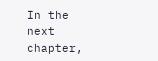In the next chapter,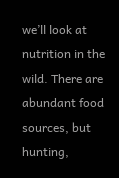we’ll look at nutrition in the wild. There are abundant food sources, but hunting,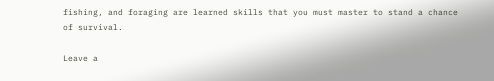fishing, and foraging are learned skills that you must master to stand a chance of survival.

Leave a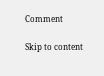Comment

Skip to content